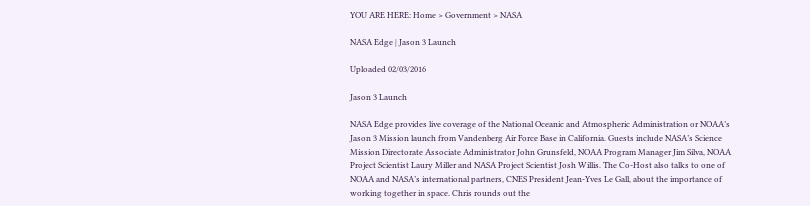YOU ARE HERE: Home > Government > NASA

NASA Edge | Jason 3 Launch

Uploaded 02/03/2016

Jason 3 Launch

NASA Edge provides live coverage of the National Oceanic and Atmospheric Administration or NOAA’s Jason 3 Mission launch from Vandenberg Air Force Base in California. Guests include NASA’s Science Mission Directorate Associate Administrator John Grunsfeld, NOAA Program Manager Jim Silva, NOAA Project Scientist Laury Miller and NASA Project Scientist Josh Willis. The Co-Host also talks to one of NOAA and NASA’s international partners, CNES President Jean-Yves Le Gall, about the importance of working together in space. Chris rounds out the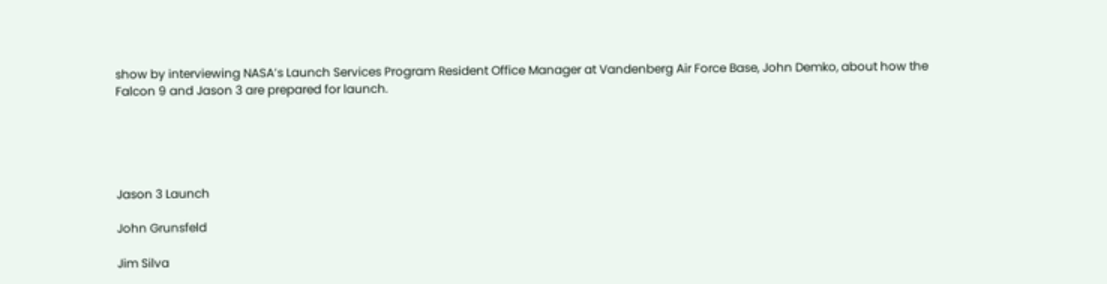show by interviewing NASA’s Launch Services Program Resident Office Manager at Vandenberg Air Force Base, John Demko, about how the Falcon 9 and Jason 3 are prepared for launch.





Jason 3 Launch

John Grunsfeld

Jim Silva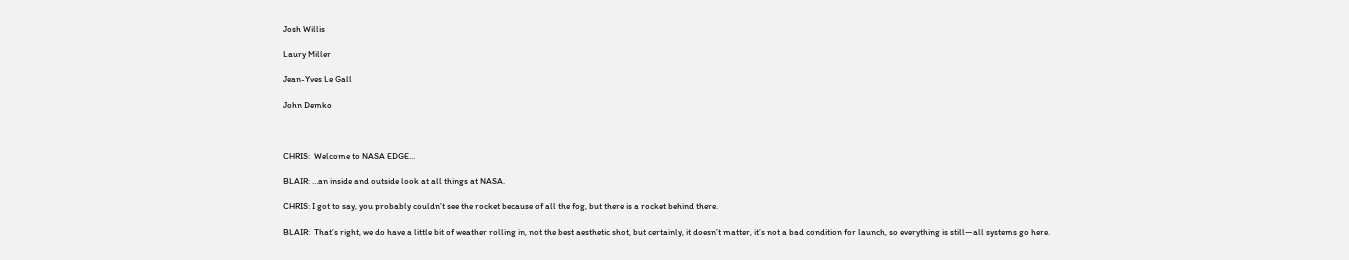Josh Willis

Laury Miller

Jean-Yves Le Gall

John Demko



CHRIS:  Welcome to NASA EDGE…

BLAIR: …an inside and outside look at all things at NASA.

CHRIS: I got to say, you probably couldn’t see the rocket because of all the fog, but there is a rocket behind there.

BLAIR:  That’s right, we do have a little bit of weather rolling in, not the best aesthetic shot, but certainly, it doesn’t matter, it’s not a bad condition for launch, so everything is still—all systems go here.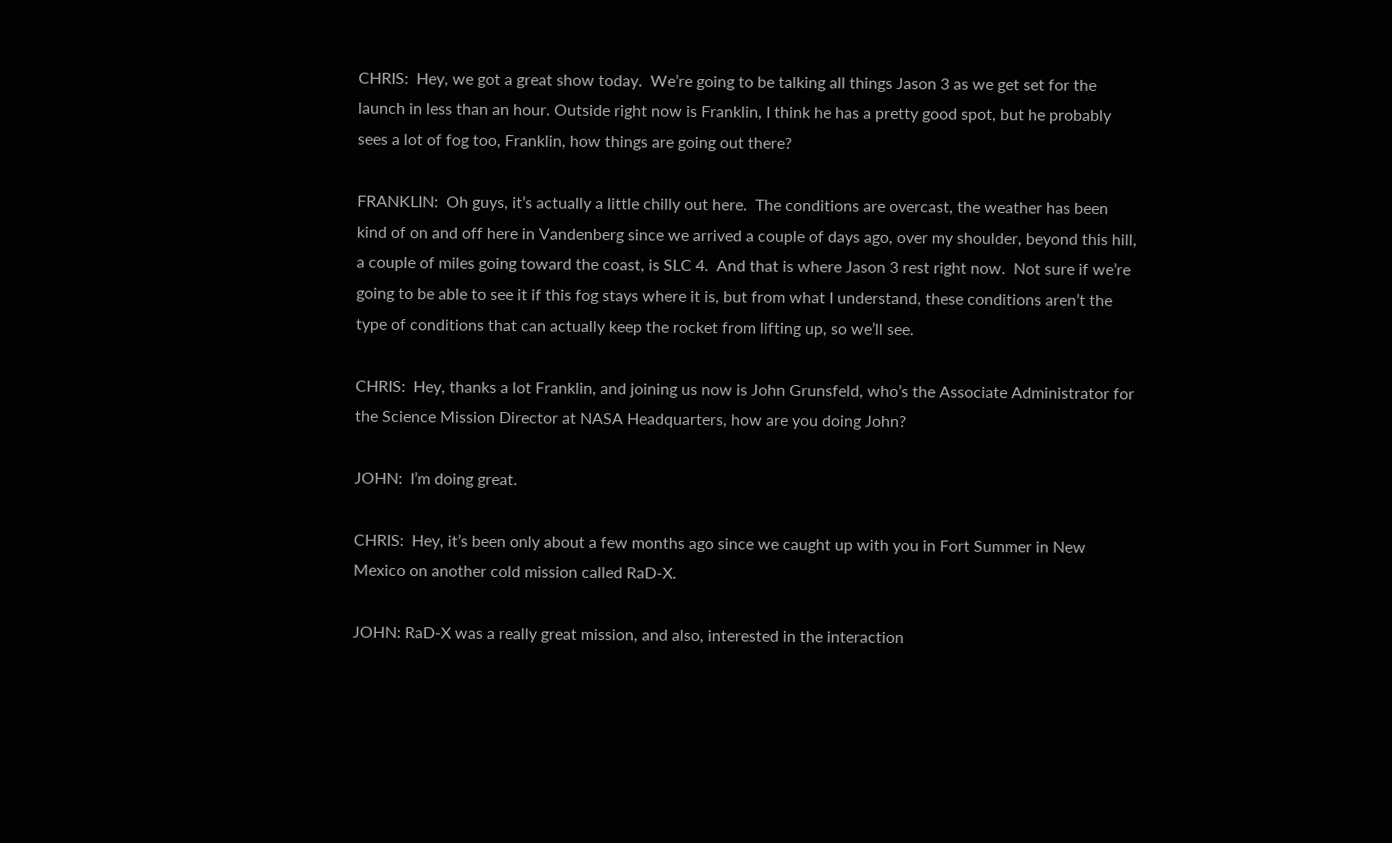CHRIS:  Hey, we got a great show today.  We’re going to be talking all things Jason 3 as we get set for the launch in less than an hour. Outside right now is Franklin, I think he has a pretty good spot, but he probably sees a lot of fog too, Franklin, how things are going out there?

FRANKLIN:  Oh guys, it’s actually a little chilly out here.  The conditions are overcast, the weather has been kind of on and off here in Vandenberg since we arrived a couple of days ago, over my shoulder, beyond this hill, a couple of miles going toward the coast, is SLC 4.  And that is where Jason 3 rest right now.  Not sure if we’re going to be able to see it if this fog stays where it is, but from what I understand, these conditions aren’t the type of conditions that can actually keep the rocket from lifting up, so we’ll see.

CHRIS:  Hey, thanks a lot Franklin, and joining us now is John Grunsfeld, who’s the Associate Administrator for the Science Mission Director at NASA Headquarters, how are you doing John?

JOHN:  I’m doing great.

CHRIS:  Hey, it’s been only about a few months ago since we caught up with you in Fort Summer in New Mexico on another cold mission called RaD-X.

JOHN: RaD-X was a really great mission, and also, interested in the interaction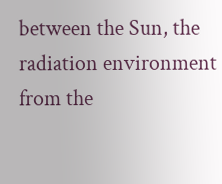between the Sun, the radiation environment from the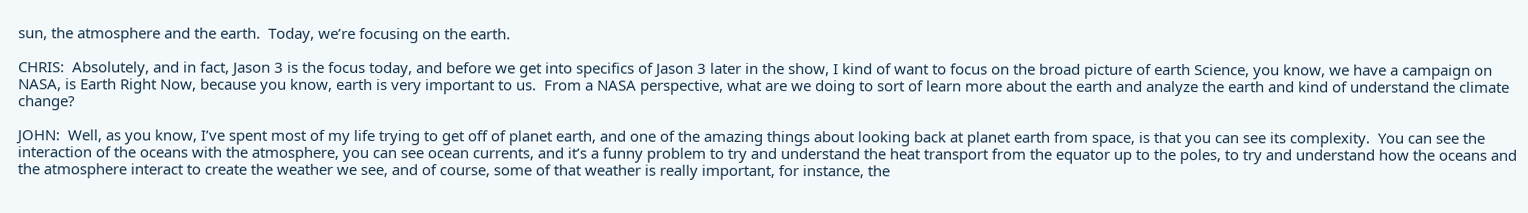sun, the atmosphere and the earth.  Today, we’re focusing on the earth.

CHRIS:  Absolutely, and in fact, Jason 3 is the focus today, and before we get into specifics of Jason 3 later in the show, I kind of want to focus on the broad picture of earth Science, you know, we have a campaign on NASA, is Earth Right Now, because you know, earth is very important to us.  From a NASA perspective, what are we doing to sort of learn more about the earth and analyze the earth and kind of understand the climate change?

JOHN:  Well, as you know, I’ve spent most of my life trying to get off of planet earth, and one of the amazing things about looking back at planet earth from space, is that you can see its complexity.  You can see the interaction of the oceans with the atmosphere, you can see ocean currents, and it’s a funny problem to try and understand the heat transport from the equator up to the poles, to try and understand how the oceans and the atmosphere interact to create the weather we see, and of course, some of that weather is really important, for instance, the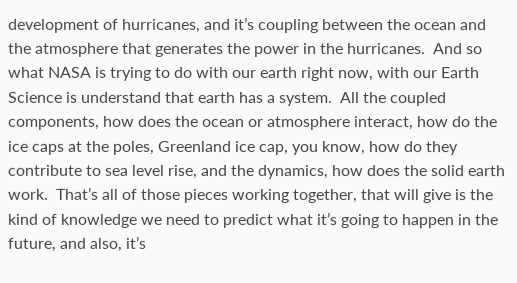development of hurricanes, and it’s coupling between the ocean and the atmosphere that generates the power in the hurricanes.  And so what NASA is trying to do with our earth right now, with our Earth Science is understand that earth has a system.  All the coupled components, how does the ocean or atmosphere interact, how do the ice caps at the poles, Greenland ice cap, you know, how do they contribute to sea level rise, and the dynamics, how does the solid earth work.  That’s all of those pieces working together, that will give is the kind of knowledge we need to predict what it’s going to happen in the future, and also, it’s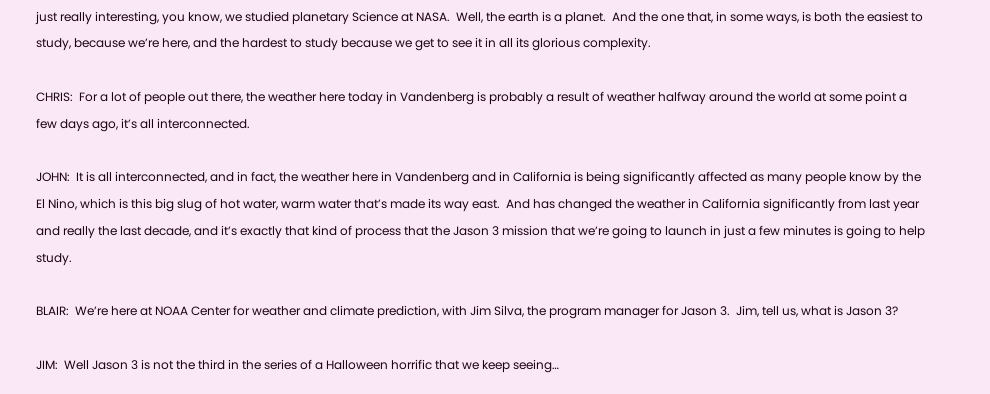just really interesting, you know, we studied planetary Science at NASA.  Well, the earth is a planet.  And the one that, in some ways, is both the easiest to study, because we’re here, and the hardest to study because we get to see it in all its glorious complexity.

CHRIS:  For a lot of people out there, the weather here today in Vandenberg is probably a result of weather halfway around the world at some point a few days ago, it’s all interconnected.

JOHN:  It is all interconnected, and in fact, the weather here in Vandenberg and in California is being significantly affected as many people know by the El Nino, which is this big slug of hot water, warm water that’s made its way east.  And has changed the weather in California significantly from last year and really the last decade, and it’s exactly that kind of process that the Jason 3 mission that we’re going to launch in just a few minutes is going to help study.

BLAIR:  We’re here at NOAA Center for weather and climate prediction, with Jim Silva, the program manager for Jason 3.  Jim, tell us, what is Jason 3?

JIM:  Well Jason 3 is not the third in the series of a Halloween horrific that we keep seeing…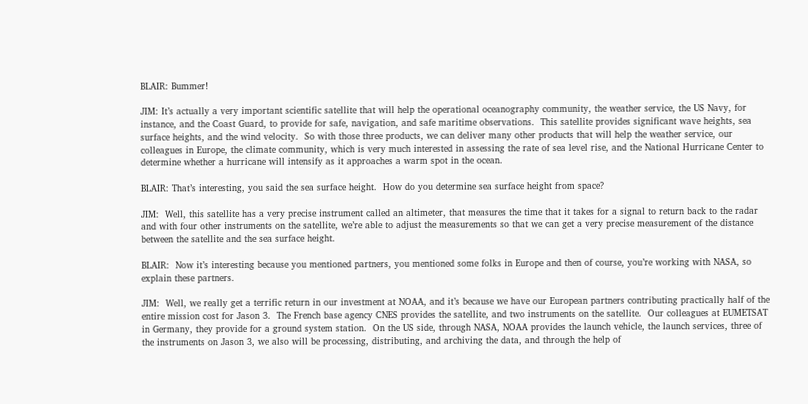BLAIR: Bummer!

JIM: It’s actually a very important scientific satellite that will help the operational oceanography community, the weather service, the US Navy, for instance, and the Coast Guard, to provide for safe, navigation, and safe maritime observations.  This satellite provides significant wave heights, sea surface heights, and the wind velocity.  So with those three products, we can deliver many other products that will help the weather service, our colleagues in Europe, the climate community, which is very much interested in assessing the rate of sea level rise, and the National Hurricane Center to determine whether a hurricane will intensify as it approaches a warm spot in the ocean.

BLAIR: That’s interesting, you said the sea surface height.  How do you determine sea surface height from space?

JIM:  Well, this satellite has a very precise instrument called an altimeter, that measures the time that it takes for a signal to return back to the radar and with four other instruments on the satellite, we’re able to adjust the measurements so that we can get a very precise measurement of the distance between the satellite and the sea surface height.

BLAIR:  Now it’s interesting because you mentioned partners, you mentioned some folks in Europe and then of course, you’re working with NASA, so explain these partners.

JIM:  Well, we really get a terrific return in our investment at NOAA, and it’s because we have our European partners contributing practically half of the entire mission cost for Jason 3.  The French base agency CNES provides the satellite, and two instruments on the satellite.  Our colleagues at EUMETSAT in Germany, they provide for a ground system station.  On the US side, through NASA, NOAA provides the launch vehicle, the launch services, three of the instruments on Jason 3, we also will be processing, distributing, and archiving the data, and through the help of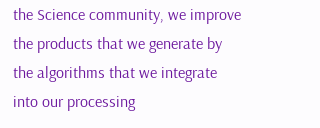the Science community, we improve the products that we generate by the algorithms that we integrate into our processing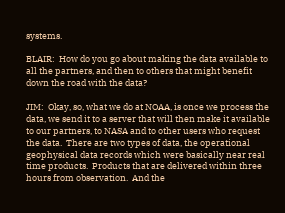systems.

BLAIR:  How do you go about making the data available to all the partners, and then to others that might benefit down the road with the data?

JIM:  Okay, so, what we do at NOAA, is once we process the data, we send it to a server that will then make it available to our partners, to NASA and to other users who request the data.  There are two types of data, the operational geophysical data records which were basically near real time products.  Products that are delivered within three hours from observation.  And the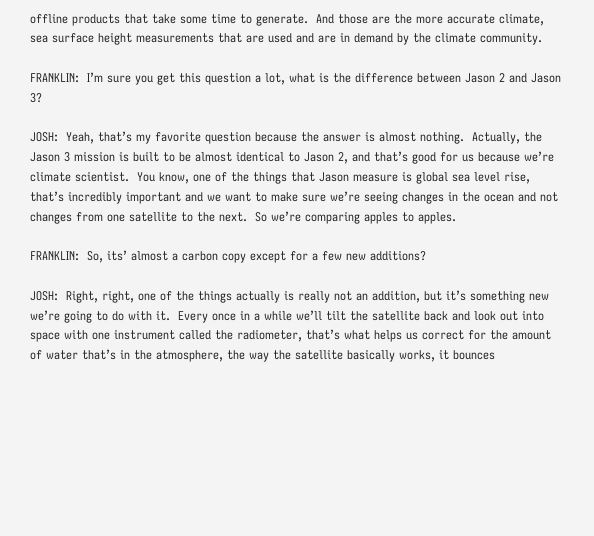offline products that take some time to generate.  And those are the more accurate climate, sea surface height measurements that are used and are in demand by the climate community.

FRANKLIN:  I’m sure you get this question a lot, what is the difference between Jason 2 and Jason 3?

JOSH:  Yeah, that’s my favorite question because the answer is almost nothing.  Actually, the Jason 3 mission is built to be almost identical to Jason 2, and that’s good for us because we’re climate scientist.  You know, one of the things that Jason measure is global sea level rise, that’s incredibly important and we want to make sure we’re seeing changes in the ocean and not changes from one satellite to the next.  So we’re comparing apples to apples.

FRANKLIN:  So, its’ almost a carbon copy except for a few new additions?

JOSH:  Right, right, one of the things actually is really not an addition, but it’s something new we’re going to do with it.  Every once in a while we’ll tilt the satellite back and look out into space with one instrument called the radiometer, that’s what helps us correct for the amount of water that’s in the atmosphere, the way the satellite basically works, it bounces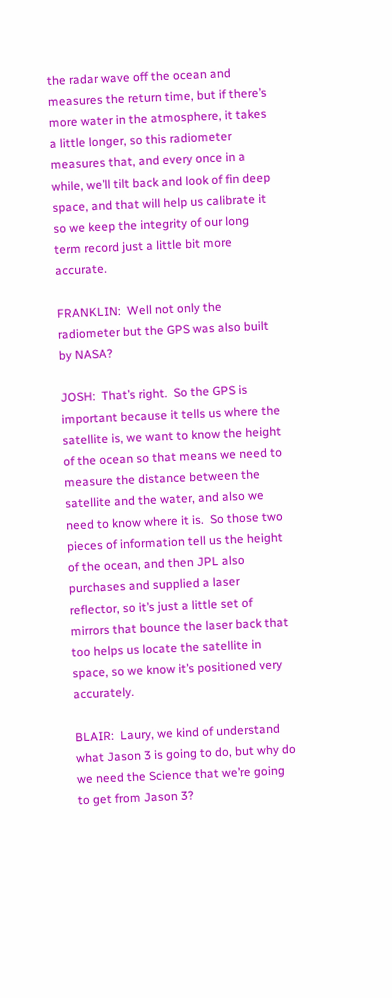the radar wave off the ocean and measures the return time, but if there’s more water in the atmosphere, it takes a little longer, so this radiometer measures that, and every once in a while, we’ll tilt back and look of fin deep space, and that will help us calibrate it so we keep the integrity of our long term record just a little bit more accurate.

FRANKLIN:  Well not only the radiometer but the GPS was also built by NASA?

JOSH:  That’s right.  So the GPS is important because it tells us where the satellite is, we want to know the height of the ocean so that means we need to measure the distance between the satellite and the water, and also we need to know where it is.  So those two pieces of information tell us the height of the ocean, and then JPL also purchases and supplied a laser reflector, so it’s just a little set of mirrors that bounce the laser back that too helps us locate the satellite in space, so we know it’s positioned very accurately.

BLAIR:  Laury, we kind of understand what Jason 3 is going to do, but why do we need the Science that we’re going to get from Jason 3?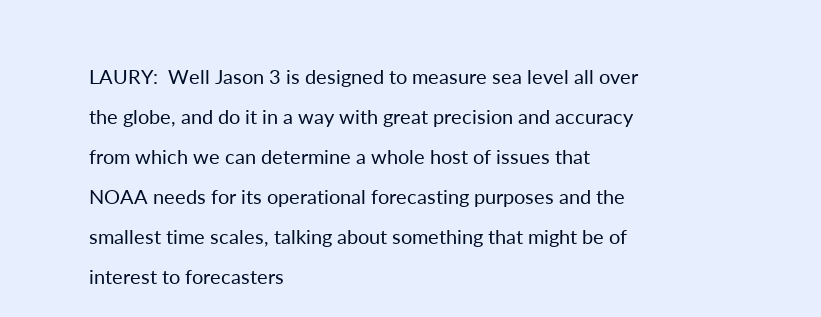LAURY:  Well Jason 3 is designed to measure sea level all over the globe, and do it in a way with great precision and accuracy from which we can determine a whole host of issues that NOAA needs for its operational forecasting purposes and the smallest time scales, talking about something that might be of interest to forecasters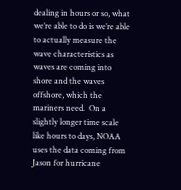dealing in hours or so, what we’re able to do is we’re able to actually measure the wave characteristics as waves are coming into shore and the waves offshore, which the mariners need.  On a slightly longer time scale like hours to days, NOAA uses the data coming from Jason for hurricane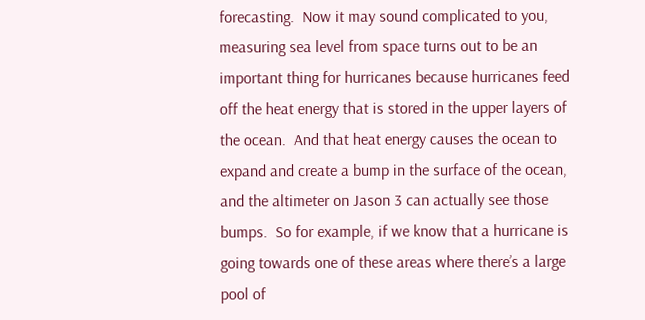forecasting.  Now it may sound complicated to you, measuring sea level from space turns out to be an important thing for hurricanes because hurricanes feed off the heat energy that is stored in the upper layers of the ocean.  And that heat energy causes the ocean to expand and create a bump in the surface of the ocean, and the altimeter on Jason 3 can actually see those bumps.  So for example, if we know that a hurricane is going towards one of these areas where there’s a large pool of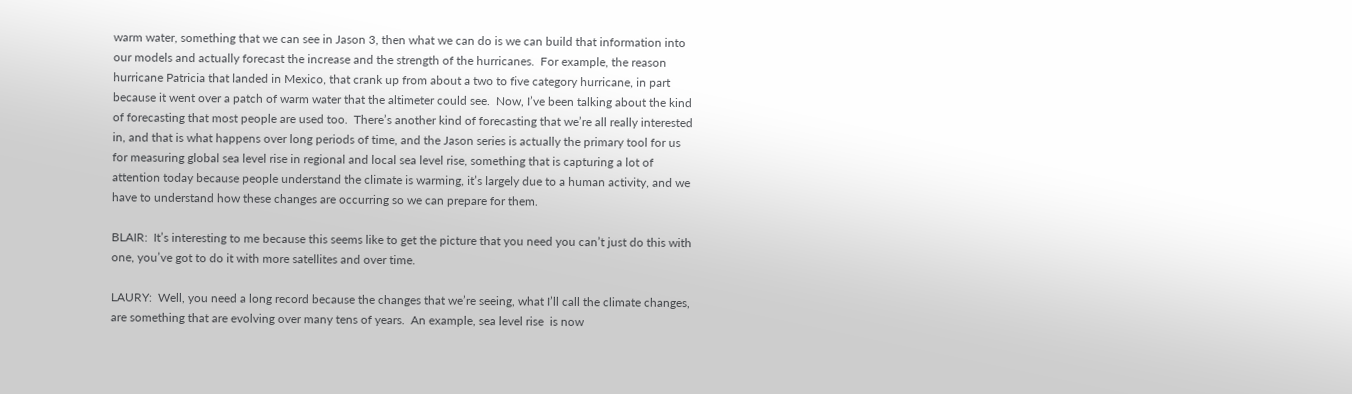warm water, something that we can see in Jason 3, then what we can do is we can build that information into our models and actually forecast the increase and the strength of the hurricanes.  For example, the reason hurricane Patricia that landed in Mexico, that crank up from about a two to five category hurricane, in part because it went over a patch of warm water that the altimeter could see.  Now, I’ve been talking about the kind of forecasting that most people are used too.  There’s another kind of forecasting that we’re all really interested in, and that is what happens over long periods of time, and the Jason series is actually the primary tool for us for measuring global sea level rise in regional and local sea level rise, something that is capturing a lot of attention today because people understand the climate is warming, it’s largely due to a human activity, and we have to understand how these changes are occurring so we can prepare for them.

BLAIR:  It’s interesting to me because this seems like to get the picture that you need you can’t just do this with one, you’ve got to do it with more satellites and over time.

LAURY:  Well, you need a long record because the changes that we’re seeing, what I’ll call the climate changes, are something that are evolving over many tens of years.  An example, sea level rise  is now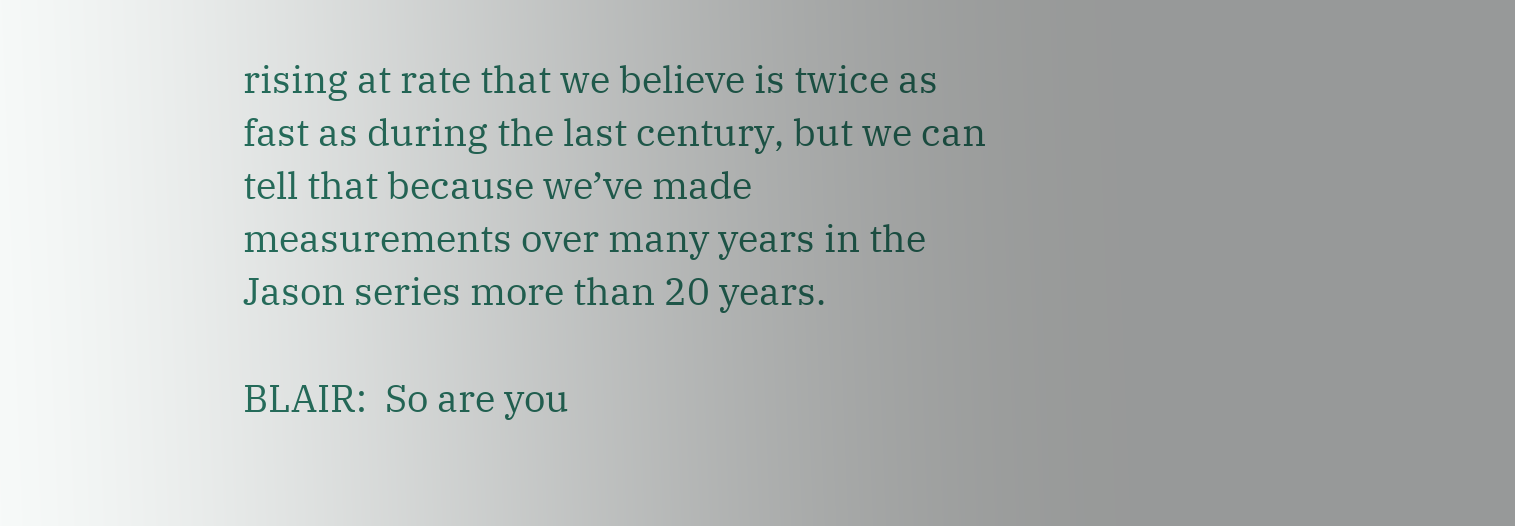rising at rate that we believe is twice as fast as during the last century, but we can tell that because we’ve made measurements over many years in the Jason series more than 20 years.

BLAIR:  So are you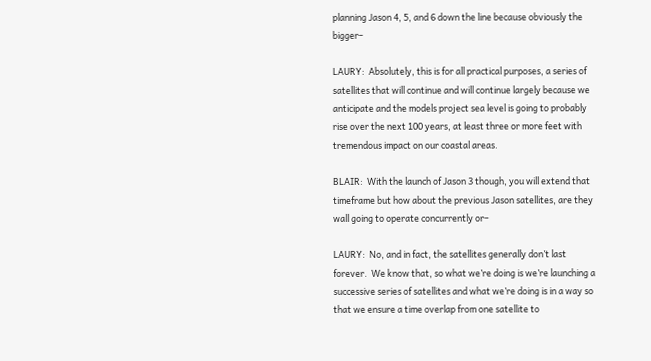planning Jason 4, 5, and 6 down the line because obviously the bigger–

LAURY:  Absolutely, this is for all practical purposes, a series of satellites that will continue and will continue largely because we anticipate and the models project sea level is going to probably rise over the next 100 years, at least three or more feet with tremendous impact on our coastal areas.

BLAIR:  With the launch of Jason 3 though, you will extend that timeframe but how about the previous Jason satellites, are they wall going to operate concurrently or–

LAURY:  No, and in fact, the satellites generally don’t last forever.  We know that, so what we’re doing is we’re launching a successive series of satellites and what we’re doing is in a way so that we ensure a time overlap from one satellite to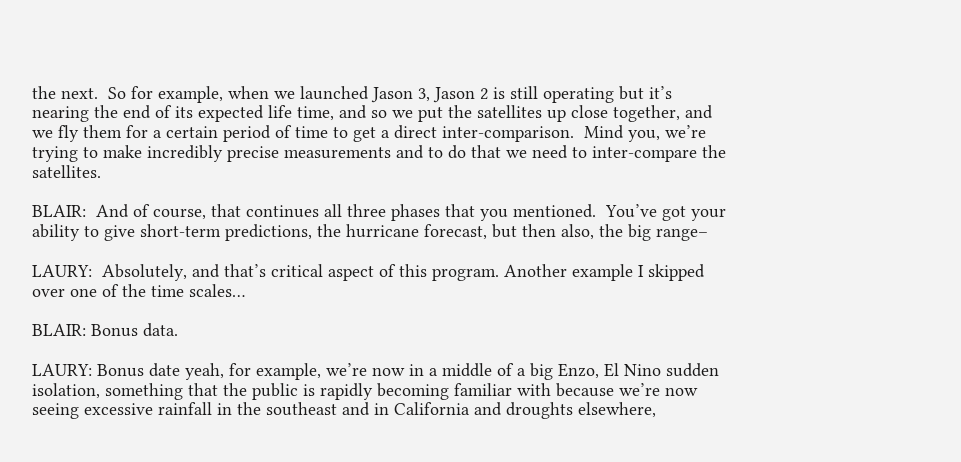the next.  So for example, when we launched Jason 3, Jason 2 is still operating but it’s nearing the end of its expected life time, and so we put the satellites up close together, and we fly them for a certain period of time to get a direct inter-comparison.  Mind you, we’re trying to make incredibly precise measurements and to do that we need to inter-compare the satellites.

BLAIR:  And of course, that continues all three phases that you mentioned.  You’ve got your ability to give short-term predictions, the hurricane forecast, but then also, the big range–

LAURY:  Absolutely, and that’s critical aspect of this program. Another example I skipped over one of the time scales…

BLAIR: Bonus data.

LAURY: Bonus date yeah, for example, we’re now in a middle of a big Enzo, El Nino sudden isolation, something that the public is rapidly becoming familiar with because we’re now seeing excessive rainfall in the southeast and in California and droughts elsewhere,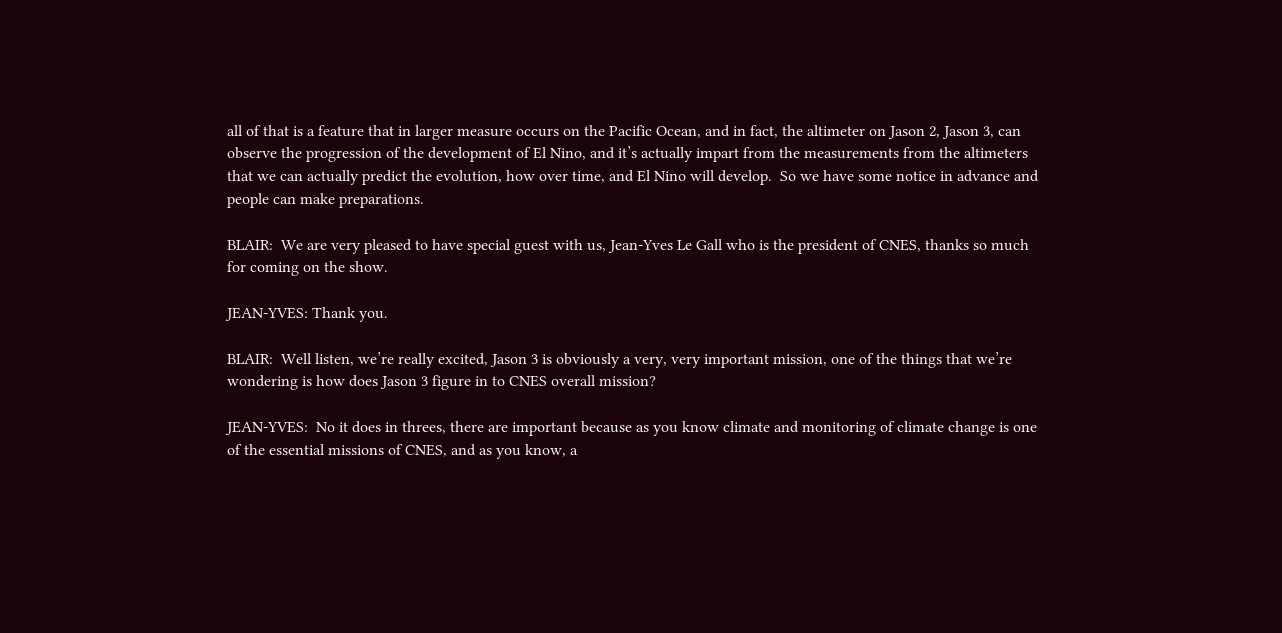all of that is a feature that in larger measure occurs on the Pacific Ocean, and in fact, the altimeter on Jason 2, Jason 3, can observe the progression of the development of El Nino, and it’s actually impart from the measurements from the altimeters that we can actually predict the evolution, how over time, and El Nino will develop.  So we have some notice in advance and people can make preparations.

BLAIR:  We are very pleased to have special guest with us, Jean-Yves Le Gall who is the president of CNES, thanks so much for coming on the show.

JEAN-YVES: Thank you.

BLAIR:  Well listen, we’re really excited, Jason 3 is obviously a very, very important mission, one of the things that we’re wondering is how does Jason 3 figure in to CNES overall mission?

JEAN-YVES:  No it does in threes, there are important because as you know climate and monitoring of climate change is one of the essential missions of CNES, and as you know, a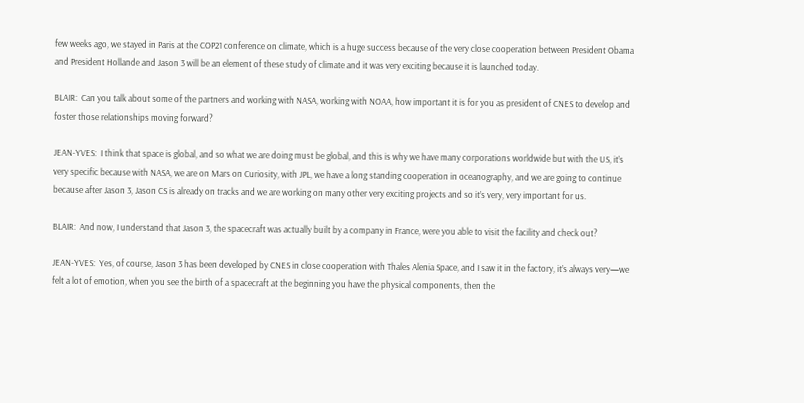few weeks ago, we stayed in Paris at the COP21 conference on climate, which is a huge success because of the very close cooperation between President Obama and President Hollande and Jason 3 will be an element of these study of climate and it was very exciting because it is launched today.

BLAIR:  Can you talk about some of the partners and working with NASA, working with NOAA, how important it is for you as president of CNES to develop and foster those relationships moving forward?

JEAN-YVES:  I think that space is global, and so what we are doing must be global, and this is why we have many corporations worldwide but with the US, it’s very specific because with NASA, we are on Mars on Curiosity, with JPL, we have a long standing cooperation in oceanography, and we are going to continue because after Jason 3, Jason CS is already on tracks and we are working on many other very exciting projects and so it’s very, very important for us.

BLAIR:  And now, I understand that Jason 3, the spacecraft was actually built by a company in France, were you able to visit the facility and check out?

JEAN-YVES:  Yes, of course, Jason 3 has been developed by CNES in close cooperation with Thales Alenia Space, and I saw it in the factory, it’s always very—we felt a lot of emotion, when you see the birth of a spacecraft at the beginning you have the physical components, then the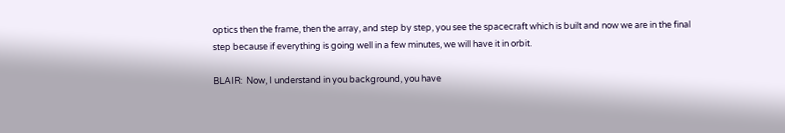optics then the frame, then the array, and step by step, you see the spacecraft which is built and now we are in the final step because if everything is going well in a few minutes, we will have it in orbit.

BLAIR:  Now, I understand in you background, you have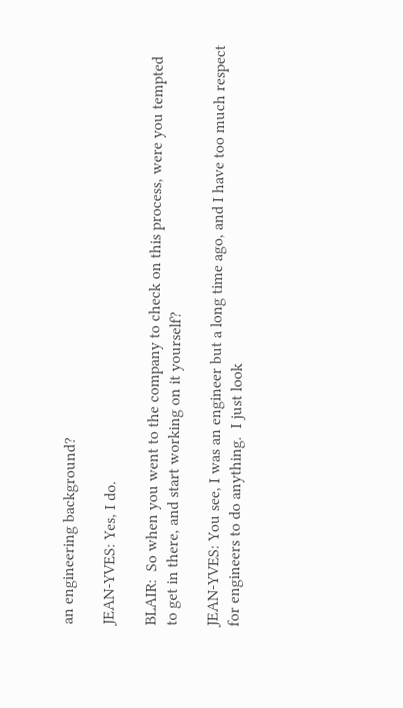an engineering background?

JEAN-YVES: Yes, I do.

BLAIR:  So when you went to the company to check on this process, were you tempted to get in there, and start working on it yourself?

JEAN-YVES: You see, I was an engineer but a long time ago, and I have too much respect for engineers to do anything.  I just look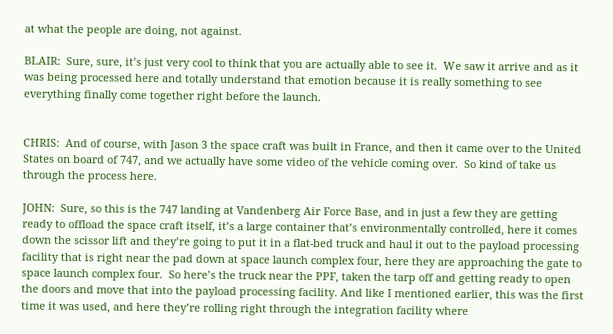at what the people are doing, not against.

BLAIR:  Sure, sure, it’s just very cool to think that you are actually able to see it.  We saw it arrive and as it was being processed here and totally understand that emotion because it is really something to see everything finally come together right before the launch.


CHRIS:  And of course, with Jason 3 the space craft was built in France, and then it came over to the United States on board of 747, and we actually have some video of the vehicle coming over.  So kind of take us through the process here.

JOHN:  Sure, so this is the 747 landing at Vandenberg Air Force Base, and in just a few they are getting ready to offload the space craft itself, it’s a large container that’s environmentally controlled, here it comes down the scissor lift and they’re going to put it in a flat-bed truck and haul it out to the payload processing facility that is right near the pad down at space launch complex four, here they are approaching the gate to space launch complex four.  So here’s the truck near the PPF, taken the tarp off and getting ready to open the doors and move that into the payload processing facility. And like I mentioned earlier, this was the first time it was used, and here they’re rolling right through the integration facility where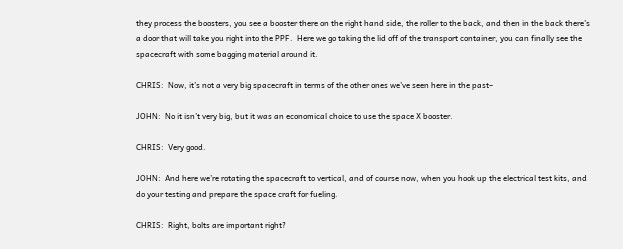they process the boosters, you see a booster there on the right hand side, the roller to the back, and then in the back there’s a door that will take you right into the PPF.  Here we go taking the lid off of the transport container, you can finally see the spacecraft with some bagging material around it.

CHRIS:  Now, it’s not a very big spacecraft in terms of the other ones we’ve seen here in the past–

JOHN:  No it isn’t very big, but it was an economical choice to use the space X booster.

CHRIS:  Very good.

JOHN:  And here we’re rotating the spacecraft to vertical, and of course now, when you hook up the electrical test kits, and do your testing and prepare the space craft for fueling.

CHRIS:  Right, bolts are important right?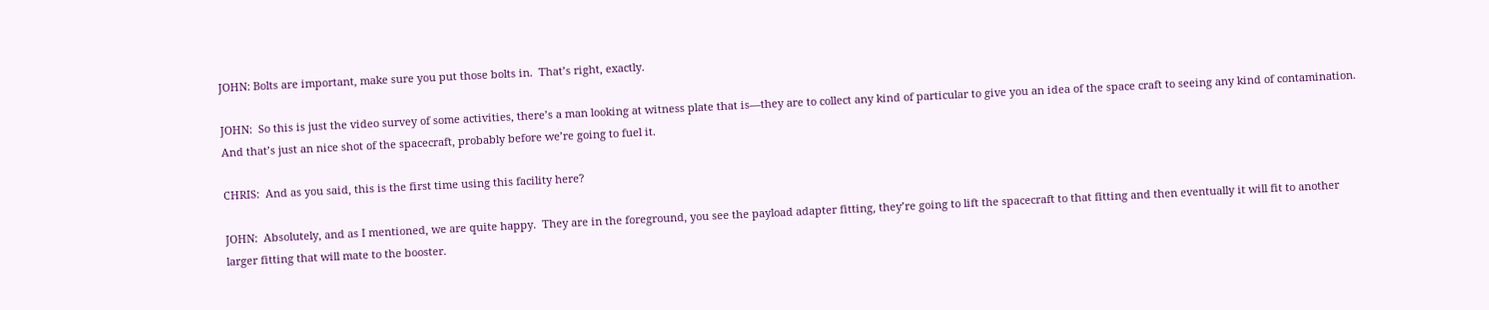JOHN: Bolts are important, make sure you put those bolts in.  That’s right, exactly.

JOHN:  So this is just the video survey of some activities, there’s a man looking at witness plate that is—they are to collect any kind of particular to give you an idea of the space craft to seeing any kind of contamination.  And that’s just an nice shot of the spacecraft, probably before we’re going to fuel it.

CHRIS:  And as you said, this is the first time using this facility here?

JOHN:  Absolutely, and as I mentioned, we are quite happy.  They are in the foreground, you see the payload adapter fitting, they’re going to lift the spacecraft to that fitting and then eventually it will fit to another larger fitting that will mate to the booster.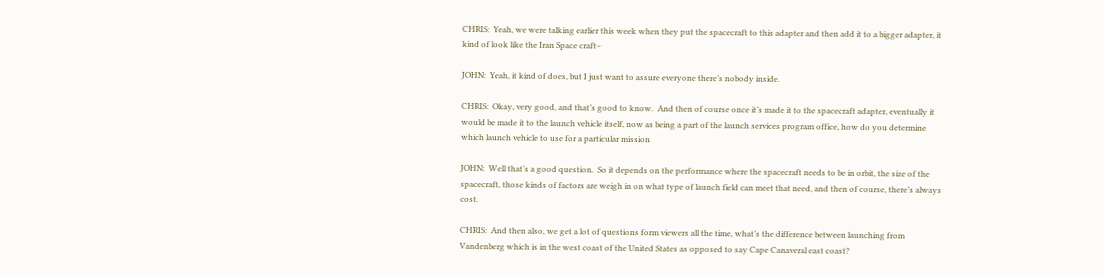CHRIS:  Yeah, we were talking earlier this week when they put the spacecraft to this adapter and then add it to a bigger adapter, it kind of look like the Iran Space craft–

JOHN:  Yeah, it kind of does, but I just want to assure everyone there’s nobody inside.

CHRIS:  Okay, very good, and that’s good to know.  And then of course once it’s made it to the spacecraft adapter, eventually it would be made it to the launch vehicle itself, now as being a part of the launch services program office, how do you determine which launch vehicle to use for a particular mission

JOHN:  Well that’s a good question.  So it depends on the performance where the spacecraft needs to be in orbit, the size of the spacecraft, those kinds of factors are weigh in on what type of launch field can meet that need, and then of course, there’s always cost.

CHRIS:  And then also, we get a lot of questions form viewers all the time, what’s the difference between launching from Vandenberg which is in the west coast of the United States as opposed to say Cape Canaveral east coast?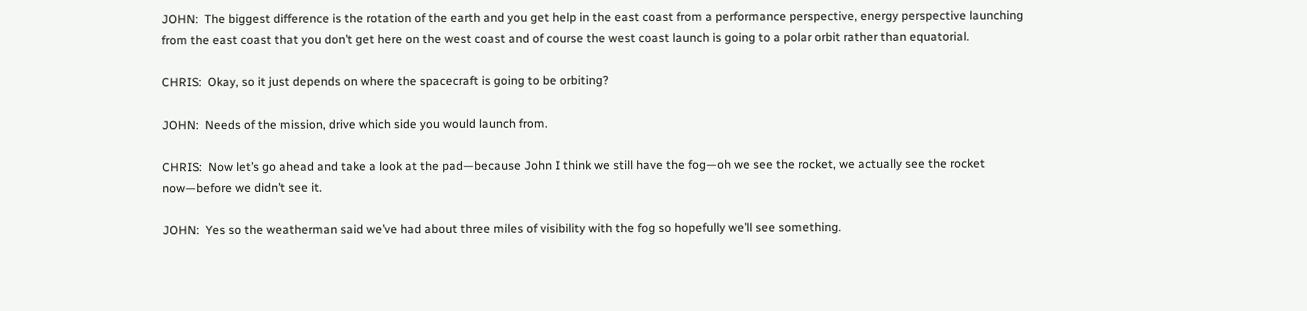JOHN:  The biggest difference is the rotation of the earth and you get help in the east coast from a performance perspective, energy perspective launching from the east coast that you don’t get here on the west coast and of course the west coast launch is going to a polar orbit rather than equatorial.

CHRIS:  Okay, so it just depends on where the spacecraft is going to be orbiting?

JOHN:  Needs of the mission, drive which side you would launch from.

CHRIS:  Now let’s go ahead and take a look at the pad—because John I think we still have the fog—oh we see the rocket, we actually see the rocket now—before we didn’t see it.

JOHN:  Yes so the weatherman said we’ve had about three miles of visibility with the fog so hopefully we’ll see something.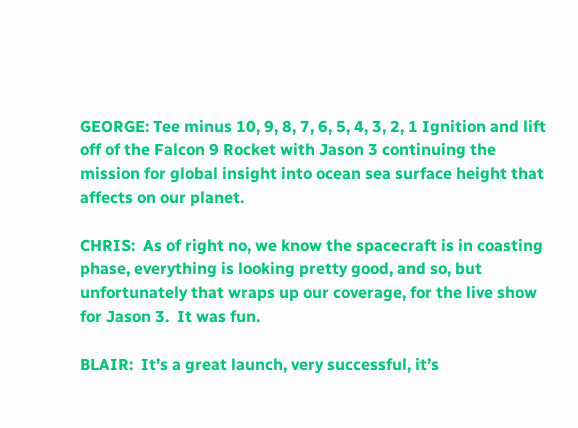GEORGE: Tee minus 10, 9, 8, 7, 6, 5, 4, 3, 2, 1 Ignition and lift off of the Falcon 9 Rocket with Jason 3 continuing the mission for global insight into ocean sea surface height that affects on our planet.

CHRIS:  As of right no, we know the spacecraft is in coasting phase, everything is looking pretty good, and so, but unfortunately that wraps up our coverage, for the live show for Jason 3.  It was fun.

BLAIR:  It’s a great launch, very successful, it’s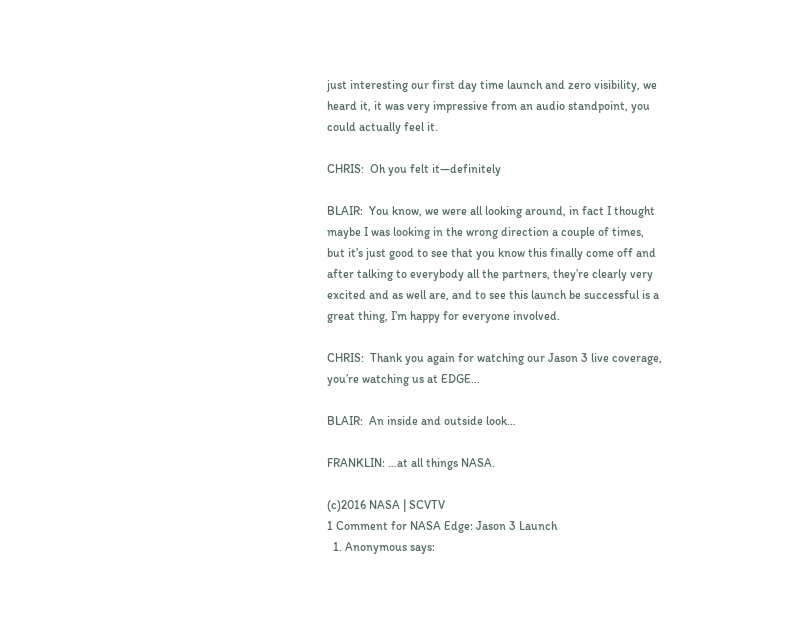just interesting our first day time launch and zero visibility, we heard it, it was very impressive from an audio standpoint, you could actually feel it.

CHRIS:  Oh you felt it—definitely

BLAIR:  You know, we were all looking around, in fact I thought maybe I was looking in the wrong direction a couple of times, but it’s just good to see that you know this finally come off and after talking to everybody all the partners, they’re clearly very excited and as well are, and to see this launch be successful is a great thing, I’m happy for everyone involved.

CHRIS:  Thank you again for watching our Jason 3 live coverage, you’re watching us at EDGE…

BLAIR:  An inside and outside look…

FRANKLIN: …at all things NASA.

(c)2016 NASA | SCVTV
1 Comment for NASA Edge: Jason 3 Launch
  1. Anonymous says: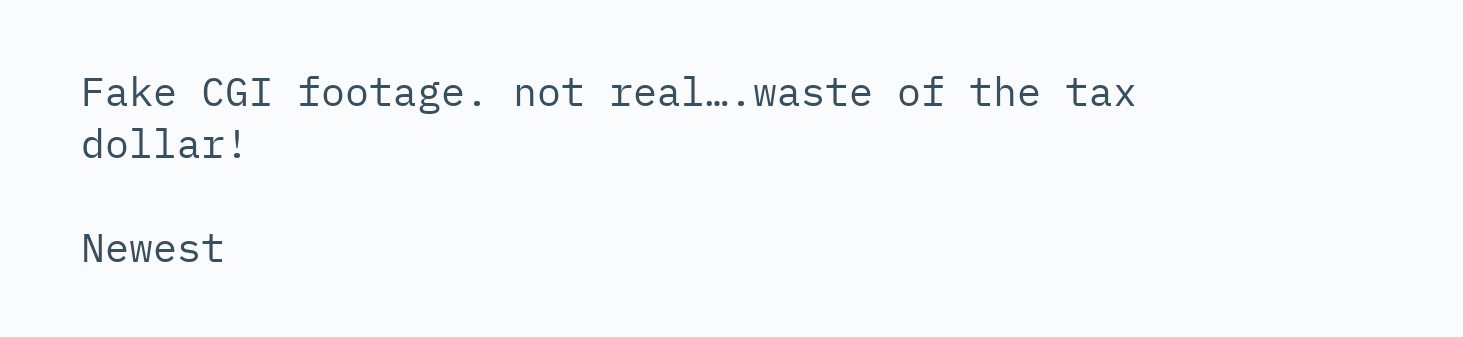Fake CGI footage. not real….waste of the tax dollar!

Newest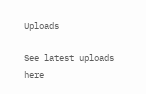Uploads

See latest uploads here